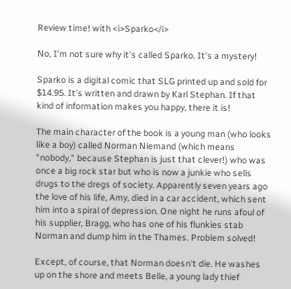Review time! with <i>Sparko</i>

No, I'm not sure why it's called Sparko. It's a mystery!

Sparko is a digital comic that SLG printed up and sold for $14.95. It's written and drawn by Karl Stephan. If that kind of information makes you happy, there it is!

The main character of the book is a young man (who looks like a boy) called Norman Niemand (which means "nobody," because Stephan is just that clever!) who was once a big rock star but who is now a junkie who sells drugs to the dregs of society. Apparently seven years ago the love of his life, Amy, died in a car accident, which sent him into a spiral of depression. One night he runs afoul of his supplier, Bragg, who has one of his flunkies stab Norman and dump him in the Thames. Problem solved!

Except, of course, that Norman doesn't die. He washes up on the shore and meets Belle, a young lady thief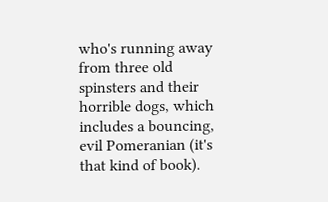who's running away from three old spinsters and their horrible dogs, which includes a bouncing, evil Pomeranian (it's that kind of book).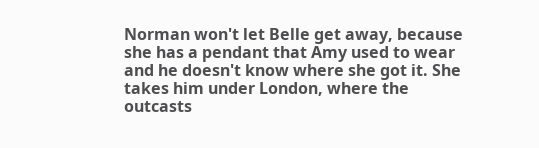Norman won't let Belle get away, because she has a pendant that Amy used to wear and he doesn't know where she got it. She takes him under London, where the outcasts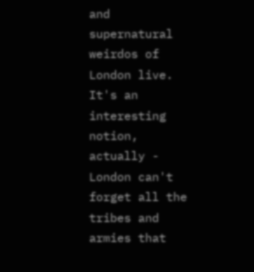and supernatural weirdos of London live. It's an interesting notion, actually - London can't forget all the tribes and armies that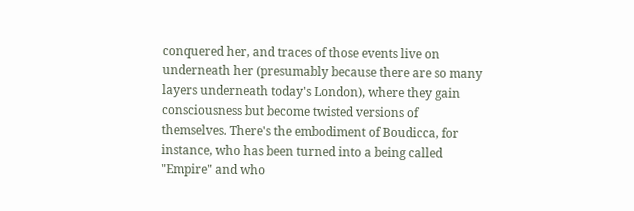conquered her, and traces of those events live on underneath her (presumably because there are so many layers underneath today's London), where they gain consciousness but become twisted versions of themselves. There's the embodiment of Boudicca, for instance, who has been turned into a being called "Empire" and who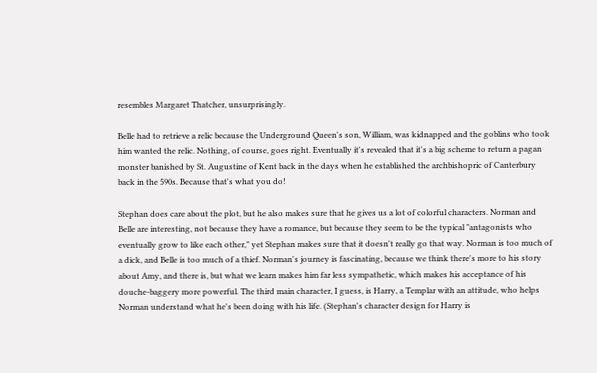resembles Margaret Thatcher, unsurprisingly.

Belle had to retrieve a relic because the Underground Queen's son, William, was kidnapped and the goblins who took him wanted the relic. Nothing, of course, goes right. Eventually it's revealed that it's a big scheme to return a pagan monster banished by St. Augustine of Kent back in the days when he established the archbishopric of Canterbury back in the 590s. Because that's what you do!

Stephan does care about the plot, but he also makes sure that he gives us a lot of colorful characters. Norman and Belle are interesting, not because they have a romance, but because they seem to be the typical "antagonists who eventually grow to like each other," yet Stephan makes sure that it doesn't really go that way. Norman is too much of a dick, and Belle is too much of a thief. Norman's journey is fascinating, because we think there's more to his story about Amy, and there is, but what we learn makes him far less sympathetic, which makes his acceptance of his douche-baggery more powerful. The third main character, I guess, is Harry, a Templar with an attitude, who helps Norman understand what he's been doing with his life. (Stephan's character design for Harry is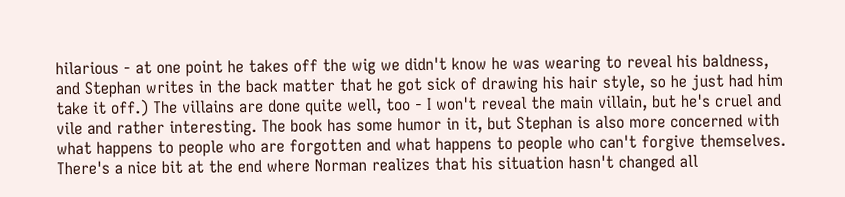hilarious - at one point he takes off the wig we didn't know he was wearing to reveal his baldness, and Stephan writes in the back matter that he got sick of drawing his hair style, so he just had him take it off.) The villains are done quite well, too - I won't reveal the main villain, but he's cruel and vile and rather interesting. The book has some humor in it, but Stephan is also more concerned with what happens to people who are forgotten and what happens to people who can't forgive themselves. There's a nice bit at the end where Norman realizes that his situation hasn't changed all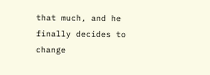that much, and he finally decides to change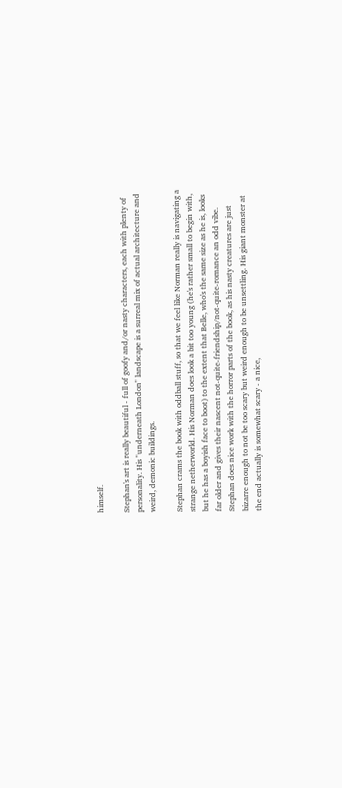himself.

Stephan's art is really beautiful - full of goofy and/or nasty characters, each with plenty of personality. His "underneath London" landscape is a surreal mix of actual architecture and weird, demonic buildings.

Stephan crams the book with oddball stuff, so that we feel like Norman really is navigating a strange netherworld. His Norman does look a bit too young (he's rather small to begin with, but he has a boyish face to boot) to the extent that Belle, who's the same size as he is, looks far older and gives their nascent not-quite-friendship/not-quite-romance an odd vibe. Stephan does nice work with the horror parts of the book, as his nasty creatures are just bizarre enough to not be too scary but weird enough to be unsettling. His giant monster at the end actually is somewhat scary - a nice,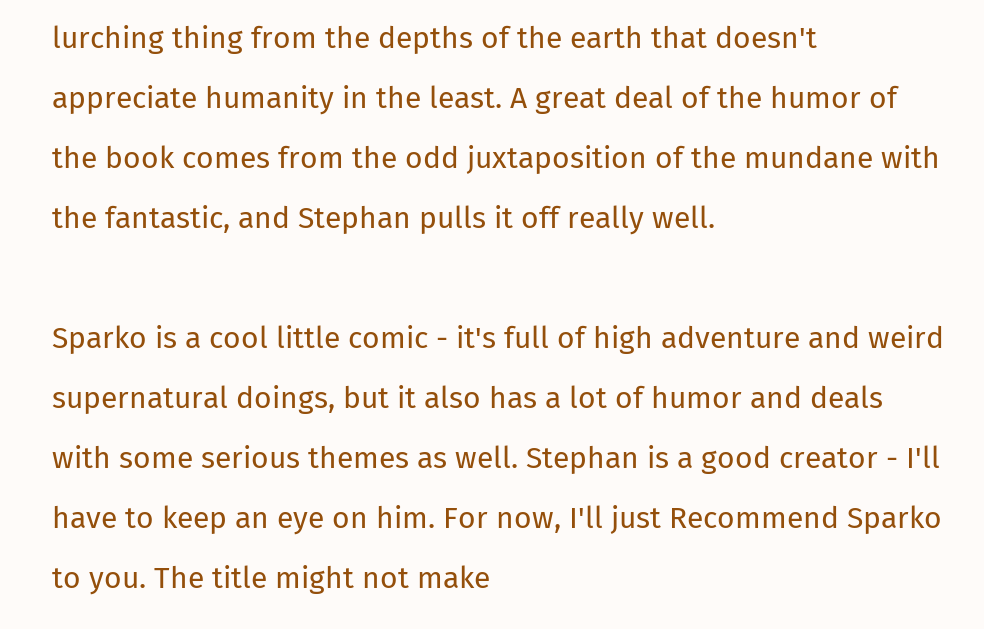lurching thing from the depths of the earth that doesn't appreciate humanity in the least. A great deal of the humor of the book comes from the odd juxtaposition of the mundane with the fantastic, and Stephan pulls it off really well.

Sparko is a cool little comic - it's full of high adventure and weird supernatural doings, but it also has a lot of humor and deals with some serious themes as well. Stephan is a good creator - I'll have to keep an eye on him. For now, I'll just Recommend Sparko to you. The title might not make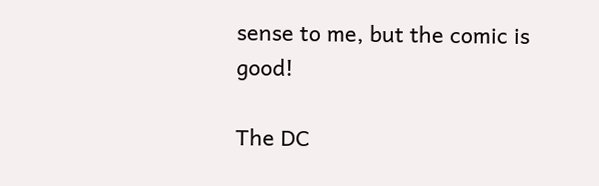sense to me, but the comic is good!

The DC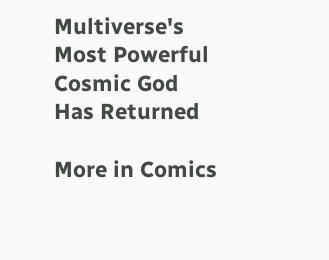Multiverse's Most Powerful Cosmic God Has Returned

More in Comics